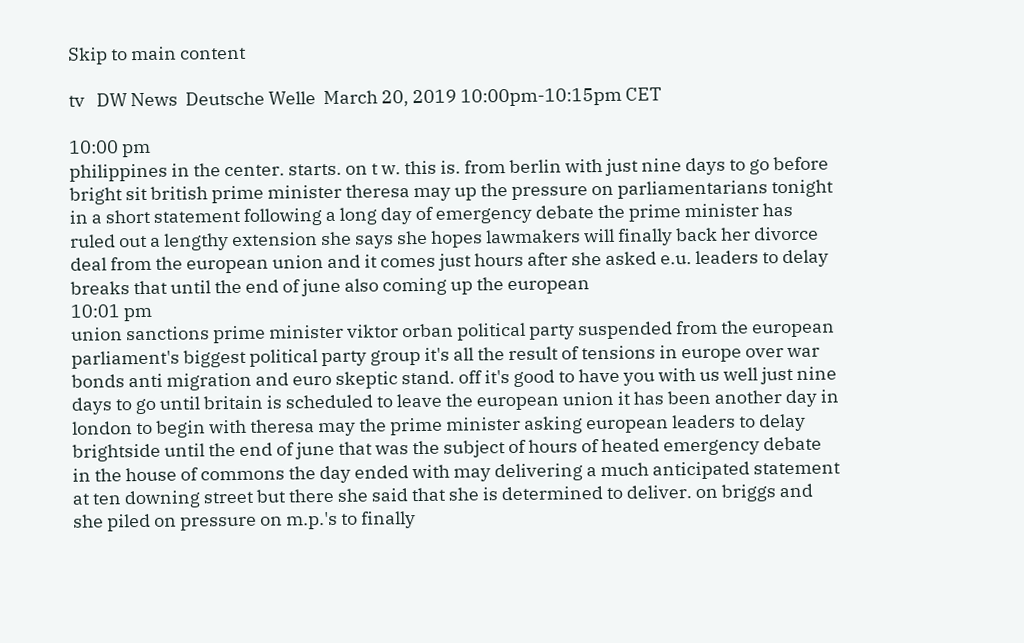Skip to main content

tv   DW News  Deutsche Welle  March 20, 2019 10:00pm-10:15pm CET

10:00 pm
philippines in the center. starts. on t w. this is. from berlin with just nine days to go before bright sit british prime minister theresa may up the pressure on parliamentarians tonight in a short statement following a long day of emergency debate the prime minister has ruled out a lengthy extension she says she hopes lawmakers will finally back her divorce deal from the european union and it comes just hours after she asked e.u. leaders to delay breaks that until the end of june also coming up the european
10:01 pm
union sanctions prime minister viktor orban political party suspended from the european parliament's biggest political party group it's all the result of tensions in europe over war bonds anti migration and euro skeptic stand. off it's good to have you with us well just nine days to go until britain is scheduled to leave the european union it has been another day in london to begin with theresa may the prime minister asking european leaders to delay brightside until the end of june that was the subject of hours of heated emergency debate in the house of commons the day ended with may delivering a much anticipated statement at ten downing street but there she said that she is determined to deliver. on briggs and she piled on pressure on m.p.'s to finally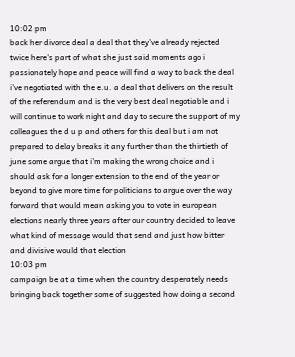10:02 pm
back her divorce deal a deal that they've already rejected twice here's part of what she just said moments ago i passionately hope and peace will find a way to back the deal i've negotiated with the e.u. a deal that delivers on the result of the referendum and is the very best deal negotiable and i will continue to work night and day to secure the support of my colleagues the d u p and others for this deal but i am not prepared to delay breaks it any further than the thirtieth of june some argue that i'm making the wrong choice and i should ask for a longer extension to the end of the year or beyond to give more time for politicians to argue over the way forward that would mean asking you to vote in european elections nearly three years after our country decided to leave what kind of message would that send and just how bitter and divisive would that election
10:03 pm
campaign be at a time when the country desperately needs bringing back together some of suggested how doing a second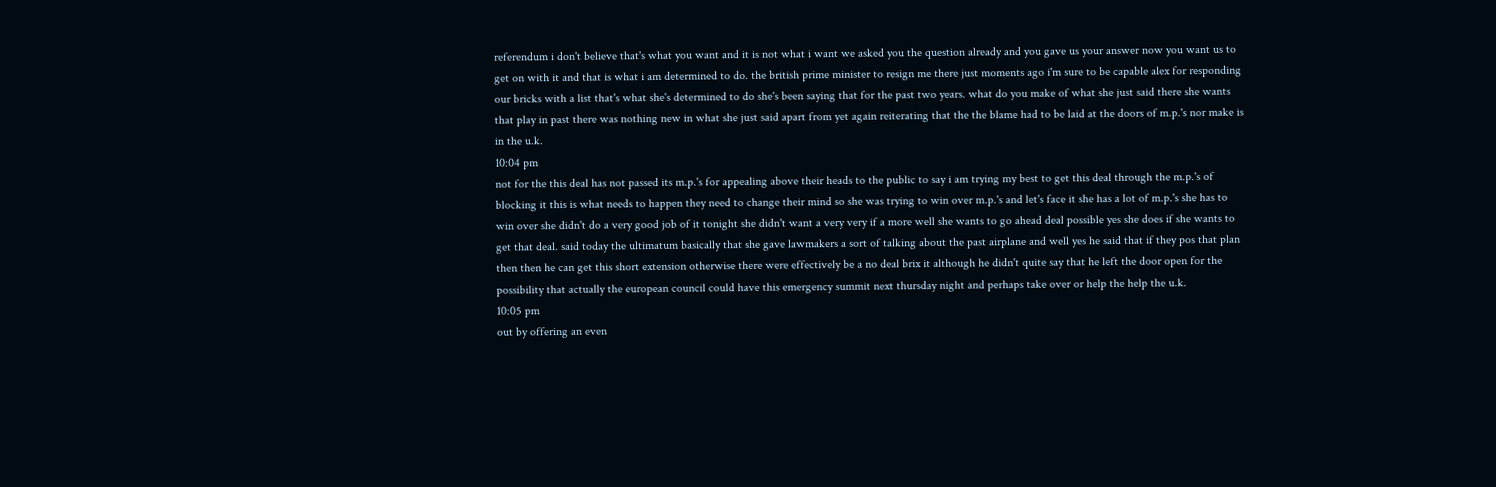referendum i don't believe that's what you want and it is not what i want we asked you the question already and you gave us your answer now you want us to get on with it and that is what i am determined to do. the british prime minister to resign me there just moments ago i'm sure to be capable alex for responding our bricks with a list that's what she's determined to do she's been saying that for the past two years. what do you make of what she just said there she wants that play in past there was nothing new in what she just said apart from yet again reiterating that the the blame had to be laid at the doors of m.p.'s nor make is in the u.k.
10:04 pm
not for the this deal has not passed its m.p.'s for appealing above their heads to the public to say i am trying my best to get this deal through the m.p.'s of blocking it this is what needs to happen they need to change their mind so she was trying to win over m.p.'s and let's face it she has a lot of m.p.'s she has to win over she didn't do a very good job of it tonight she didn't want a very very if a more well she wants to go ahead deal possible yes she does if she wants to get that deal. said today the ultimatum basically that she gave lawmakers a sort of talking about the past airplane and well yes he said that if they pos that plan then then he can get this short extension otherwise there were effectively be a no deal brix it although he didn't quite say that he left the door open for the possibility that actually the european council could have this emergency summit next thursday night and perhaps take over or help the help the u.k.
10:05 pm
out by offering an even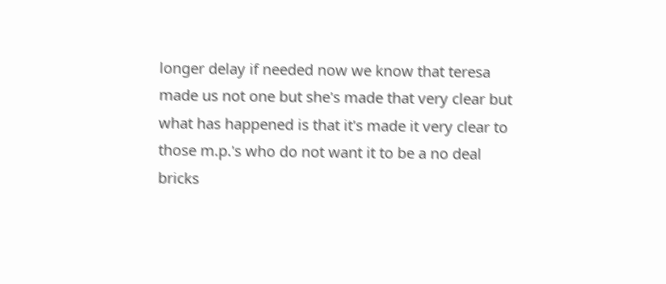longer delay if needed now we know that teresa made us not one but she's made that very clear but what has happened is that it's made it very clear to those m.p.'s who do not want it to be a no deal bricks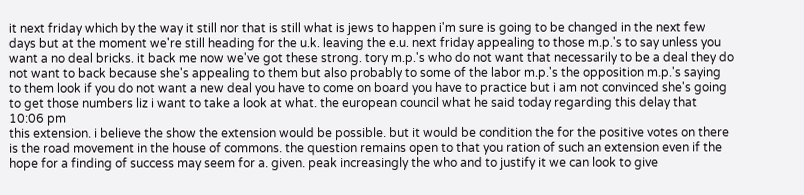it next friday which by the way it still nor that is still what is jews to happen i'm sure is going to be changed in the next few days but at the moment we're still heading for the u.k. leaving the e.u. next friday appealing to those m.p.'s to say unless you want a no deal bricks. it back me now we've got these strong. tory m.p.'s who do not want that necessarily to be a deal they do not want to back because she's appealing to them but also probably to some of the labor m.p.'s the opposition m.p.'s saying to them look if you do not want a new deal you have to come on board you have to practice but i am not convinced she's going to get those numbers liz i want to take a look at what. the european council what he said today regarding this delay that
10:06 pm
this extension. i believe the show the extension would be possible. but it would be condition the for the positive votes on there is the road movement in the house of commons. the question remains open to that you ration of such an extension even if the hope for a finding of success may seem for a. given. peak increasingly the who and to justify it we can look to give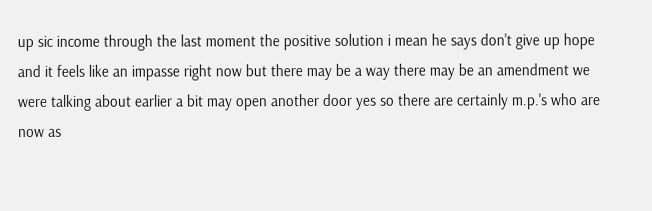up sic income through the last moment the positive solution i mean he says don't give up hope and it feels like an impasse right now but there may be a way there may be an amendment we were talking about earlier a bit may open another door yes so there are certainly m.p.'s who are now as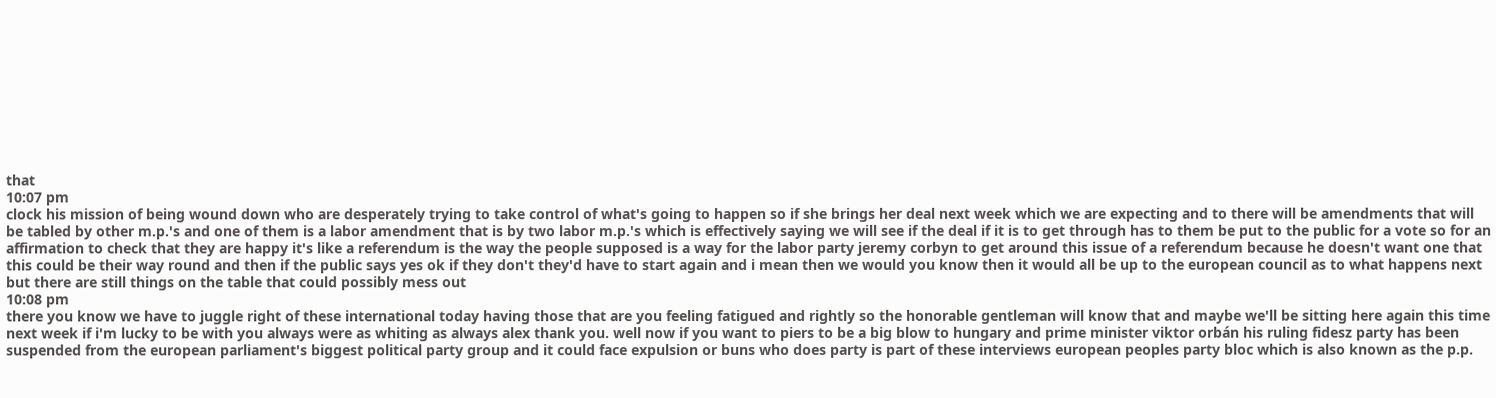that
10:07 pm
clock his mission of being wound down who are desperately trying to take control of what's going to happen so if she brings her deal next week which we are expecting and to there will be amendments that will be tabled by other m.p.'s and one of them is a labor amendment that is by two labor m.p.'s which is effectively saying we will see if the deal if it is to get through has to them be put to the public for a vote so for an affirmation to check that they are happy it's like a referendum is the way the people supposed is a way for the labor party jeremy corbyn to get around this issue of a referendum because he doesn't want one that this could be their way round and then if the public says yes ok if they don't they'd have to start again and i mean then we would you know then it would all be up to the european council as to what happens next but there are still things on the table that could possibly mess out
10:08 pm
there you know we have to juggle right of these international today having those that are you feeling fatigued and rightly so the honorable gentleman will know that and maybe we'll be sitting here again this time next week if i'm lucky to be with you always were as whiting as always alex thank you. well now if you want to piers to be a big blow to hungary and prime minister viktor orbán his ruling fidesz party has been suspended from the european parliament's biggest political party group and it could face expulsion or buns who does party is part of these interviews european peoples party bloc which is also known as the p.p.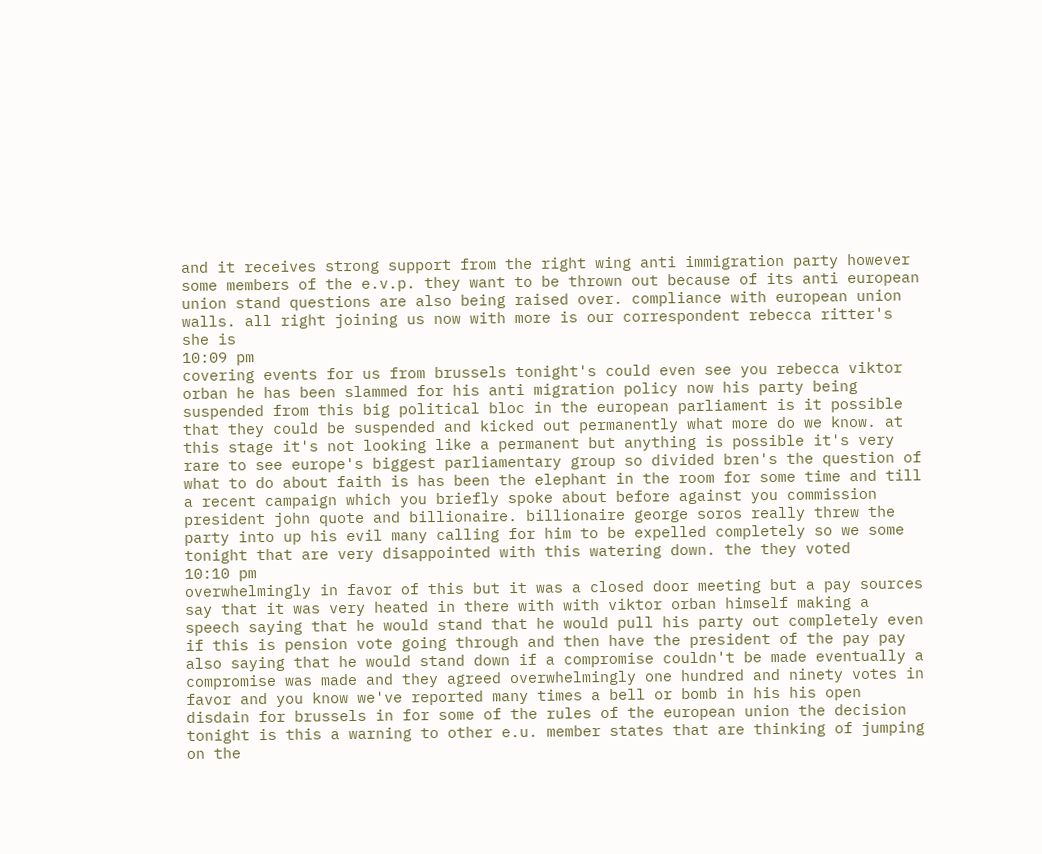and it receives strong support from the right wing anti immigration party however some members of the e.v.p. they want to be thrown out because of its anti european union stand questions are also being raised over. compliance with european union walls. all right joining us now with more is our correspondent rebecca ritter's she is
10:09 pm
covering events for us from brussels tonight's could even see you rebecca viktor orban he has been slammed for his anti migration policy now his party being suspended from this big political bloc in the european parliament is it possible that they could be suspended and kicked out permanently what more do we know. at this stage it's not looking like a permanent but anything is possible it's very rare to see europe's biggest parliamentary group so divided bren's the question of what to do about faith is has been the elephant in the room for some time and till a recent campaign which you briefly spoke about before against you commission president john quote and billionaire. billionaire george soros really threw the party into up his evil many calling for him to be expelled completely so we some tonight that are very disappointed with this watering down. the they voted
10:10 pm
overwhelmingly in favor of this but it was a closed door meeting but a pay sources say that it was very heated in there with with viktor orban himself making a speech saying that he would stand that he would pull his party out completely even if this is pension vote going through and then have the president of the pay pay also saying that he would stand down if a compromise couldn't be made eventually a compromise was made and they agreed overwhelmingly one hundred and ninety votes in favor and you know we've reported many times a bell or bomb in his his open disdain for brussels in for some of the rules of the european union the decision tonight is this a warning to other e.u. member states that are thinking of jumping on the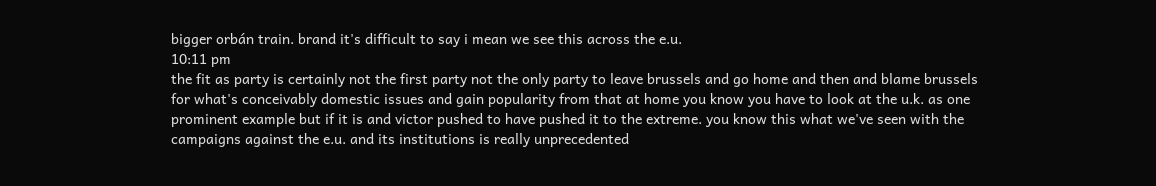bigger orbán train. brand it's difficult to say i mean we see this across the e.u.
10:11 pm
the fit as party is certainly not the first party not the only party to leave brussels and go home and then and blame brussels for what's conceivably domestic issues and gain popularity from that at home you know you have to look at the u.k. as one prominent example but if it is and victor pushed to have pushed it to the extreme. you know this what we've seen with the campaigns against the e.u. and its institutions is really unprecedented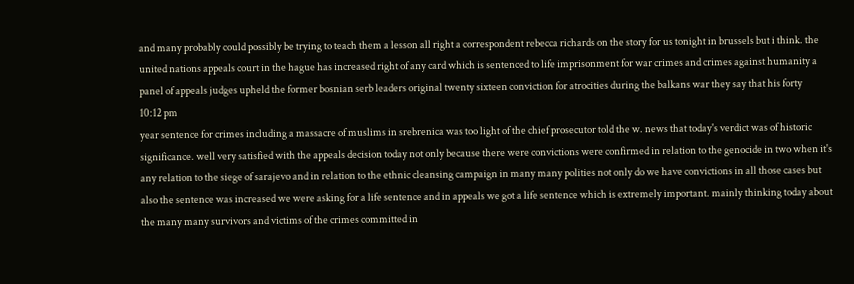and many probably could possibly be trying to teach them a lesson all right a correspondent rebecca richards on the story for us tonight in brussels but i think. the united nations appeals court in the hague has increased right of any card which is sentenced to life imprisonment for war crimes and crimes against humanity a panel of appeals judges upheld the former bosnian serb leaders original twenty sixteen conviction for atrocities during the balkans war they say that his forty
10:12 pm
year sentence for crimes including a massacre of muslims in srebrenica was too light of the chief prosecutor told the w. news that today's verdict was of historic significance. well very satisfied with the appeals decision today not only because there were convictions were confirmed in relation to the genocide in two when it's any relation to the siege of sarajevo and in relation to the ethnic cleansing campaign in many many polities not only do we have convictions in all those cases but also the sentence was increased we were asking for a life sentence and in appeals we got a life sentence which is extremely important. mainly thinking today about the many many survivors and victims of the crimes committed in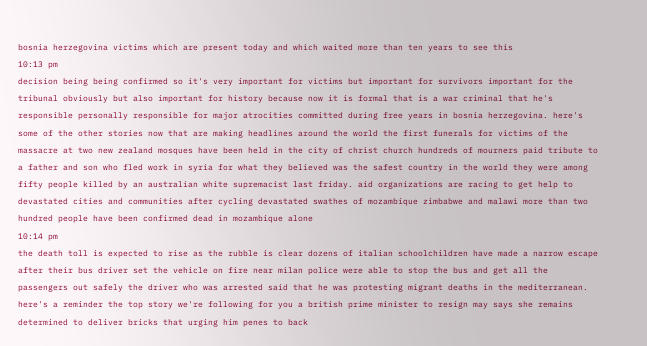bosnia herzegovina victims which are present today and which waited more than ten years to see this
10:13 pm
decision being being confirmed so it's very important for victims but important for survivors important for the tribunal obviously but also important for history because now it is formal that is a war criminal that he's responsible personally responsible for major atrocities committed during free years in bosnia herzegovina. here's some of the other stories now that are making headlines around the world the first funerals for victims of the massacre at two new zealand mosques have been held in the city of christ church hundreds of mourners paid tribute to a father and son who fled work in syria for what they believed was the safest country in the world they were among fifty people killed by an australian white supremacist last friday. aid organizations are racing to get help to devastated cities and communities after cycling devastated swathes of mozambique zimbabwe and malawi more than two hundred people have been confirmed dead in mozambique alone
10:14 pm
the death toll is expected to rise as the rubble is clear dozens of italian schoolchildren have made a narrow escape after their bus driver set the vehicle on fire near milan police were able to stop the bus and get all the passengers out safely the driver who was arrested said that he was protesting migrant deaths in the mediterranean. here's a reminder the top story we're following for you a british prime minister to resign may says she remains determined to deliver bricks that urging him penes to back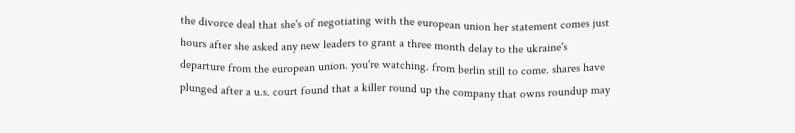the divorce deal that she's of negotiating with the european union her statement comes just hours after she asked any new leaders to grant a three month delay to the ukraine's departure from the european union. you're watching. from berlin still to come. shares have plunged after a u.s. court found that a killer round up the company that owns roundup may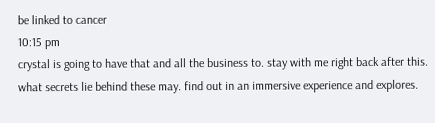be linked to cancer
10:15 pm
crystal is going to have that and all the business to. stay with me right back after this. what secrets lie behind these may. find out in an immersive experience and explores.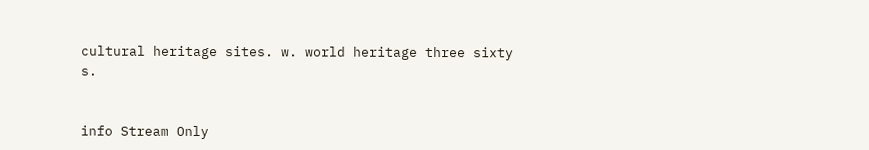cultural heritage sites. w. world heritage three sixty s.


info Stream Only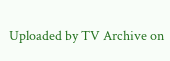Uploaded by TV Archive on